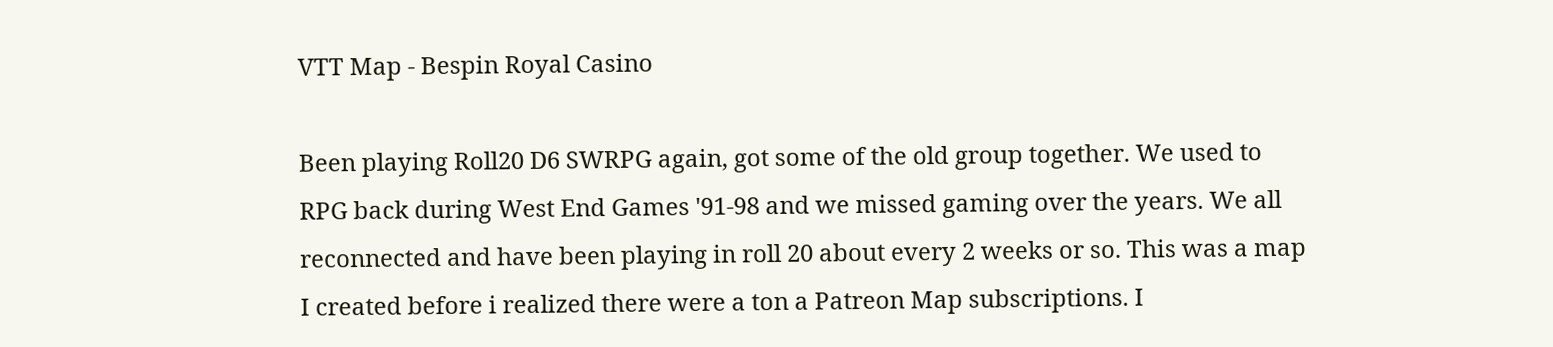VTT Map - Bespin Royal Casino

Been playing Roll20 D6 SWRPG again, got some of the old group together. We used to RPG back during West End Games '91-98 and we missed gaming over the years. We all reconnected and have been playing in roll 20 about every 2 weeks or so. This was a map I created before i realized there were a ton a Patreon Map subscriptions. I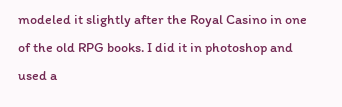modeled it slightly after the Royal Casino in one of the old RPG books. I did it in photoshop and used a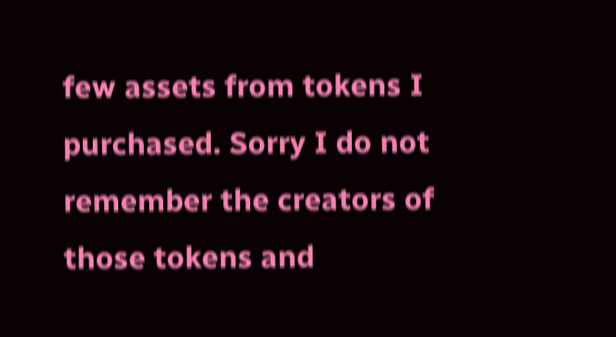few assets from tokens I purchased. Sorry I do not remember the creators of those tokens and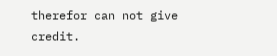therefor can not give credit.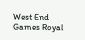West End Games Royal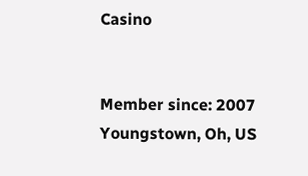Casino


Member since: 2007
Youngstown, Oh, US